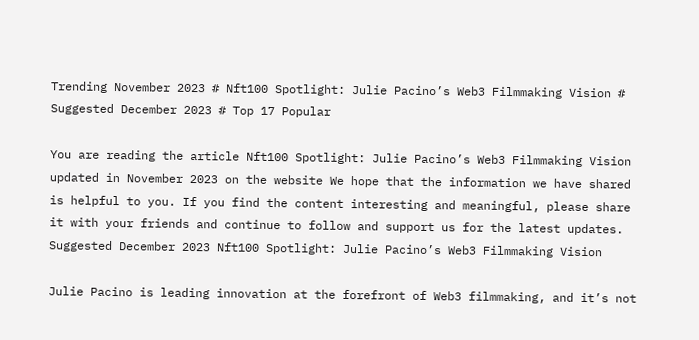Trending November 2023 # Nft100 Spotlight: Julie Pacino’s Web3 Filmmaking Vision # Suggested December 2023 # Top 17 Popular

You are reading the article Nft100 Spotlight: Julie Pacino’s Web3 Filmmaking Vision updated in November 2023 on the website We hope that the information we have shared is helpful to you. If you find the content interesting and meaningful, please share it with your friends and continue to follow and support us for the latest updates. Suggested December 2023 Nft100 Spotlight: Julie Pacino’s Web3 Filmmaking Vision

Julie Pacino is leading innovation at the forefront of Web3 filmmaking, and it’s not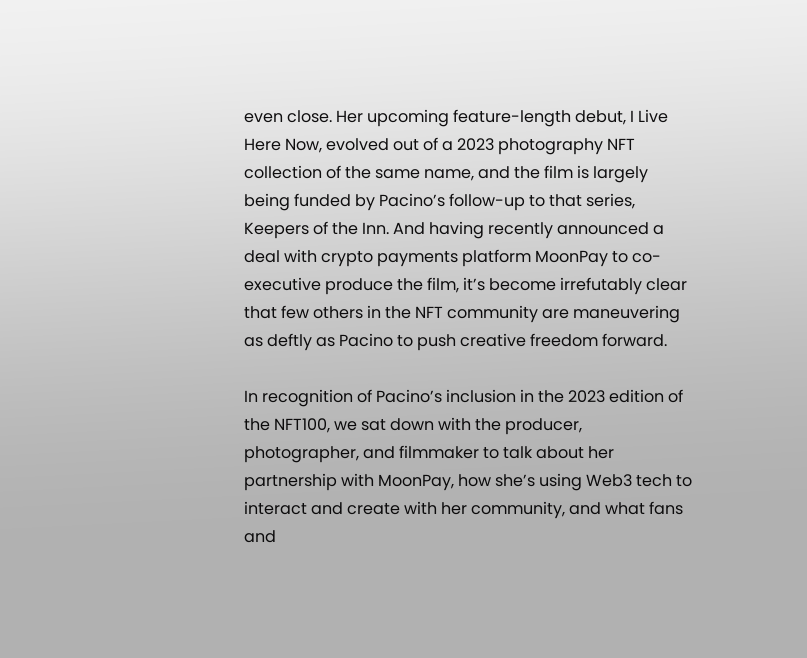even close. Her upcoming feature-length debut, I Live Here Now, evolved out of a 2023 photography NFT collection of the same name, and the film is largely being funded by Pacino’s follow-up to that series, Keepers of the Inn. And having recently announced a deal with crypto payments platform MoonPay to co-executive produce the film, it’s become irrefutably clear that few others in the NFT community are maneuvering as deftly as Pacino to push creative freedom forward.

In recognition of Pacino’s inclusion in the 2023 edition of the NFT100, we sat down with the producer, photographer, and filmmaker to talk about her partnership with MoonPay, how she’s using Web3 tech to interact and create with her community, and what fans and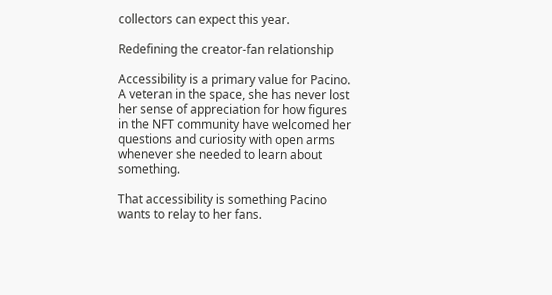collectors can expect this year.

Redefining the creator-fan relationship

Accessibility is a primary value for Pacino. A veteran in the space, she has never lost her sense of appreciation for how figures in the NFT community have welcomed her questions and curiosity with open arms whenever she needed to learn about something.

That accessibility is something Pacino wants to relay to her fans.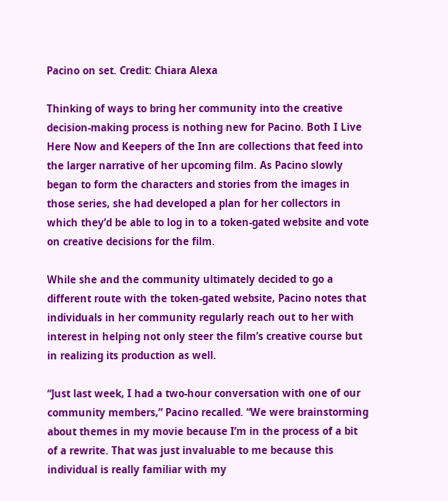Pacino on set. Credit: Chiara Alexa

Thinking of ways to bring her community into the creative decision-making process is nothing new for Pacino. Both I Live Here Now and Keepers of the Inn are collections that feed into the larger narrative of her upcoming film. As Pacino slowly began to form the characters and stories from the images in those series, she had developed a plan for her collectors in which they’d be able to log in to a token-gated website and vote on creative decisions for the film.

While she and the community ultimately decided to go a different route with the token-gated website, Pacino notes that individuals in her community regularly reach out to her with interest in helping not only steer the film’s creative course but in realizing its production as well.

“Just last week, I had a two-hour conversation with one of our community members,” Pacino recalled. “We were brainstorming about themes in my movie because I’m in the process of a bit of a rewrite. That was just invaluable to me because this individual is really familiar with my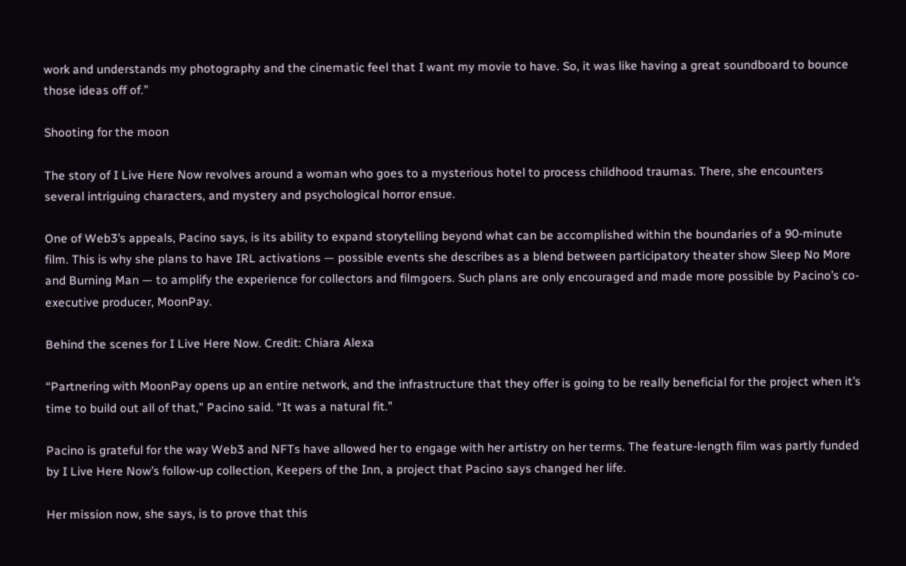work and understands my photography and the cinematic feel that I want my movie to have. So, it was like having a great soundboard to bounce those ideas off of.”

Shooting for the moon

The story of I Live Here Now revolves around a woman who goes to a mysterious hotel to process childhood traumas. There, she encounters several intriguing characters, and mystery and psychological horror ensue.

One of Web3’s appeals, Pacino says, is its ability to expand storytelling beyond what can be accomplished within the boundaries of a 90-minute film. This is why she plans to have IRL activations — possible events she describes as a blend between participatory theater show Sleep No More and Burning Man — to amplify the experience for collectors and filmgoers. Such plans are only encouraged and made more possible by Pacino’s co-executive producer, MoonPay.

Behind the scenes for I Live Here Now. Credit: Chiara Alexa

“Partnering with MoonPay opens up an entire network, and the infrastructure that they offer is going to be really beneficial for the project when it’s time to build out all of that,” Pacino said. “It was a natural fit.”

Pacino is grateful for the way Web3 and NFTs have allowed her to engage with her artistry on her terms. The feature-length film was partly funded by I Live Here Now’s follow-up collection, Keepers of the Inn, a project that Pacino says changed her life.

Her mission now, she says, is to prove that this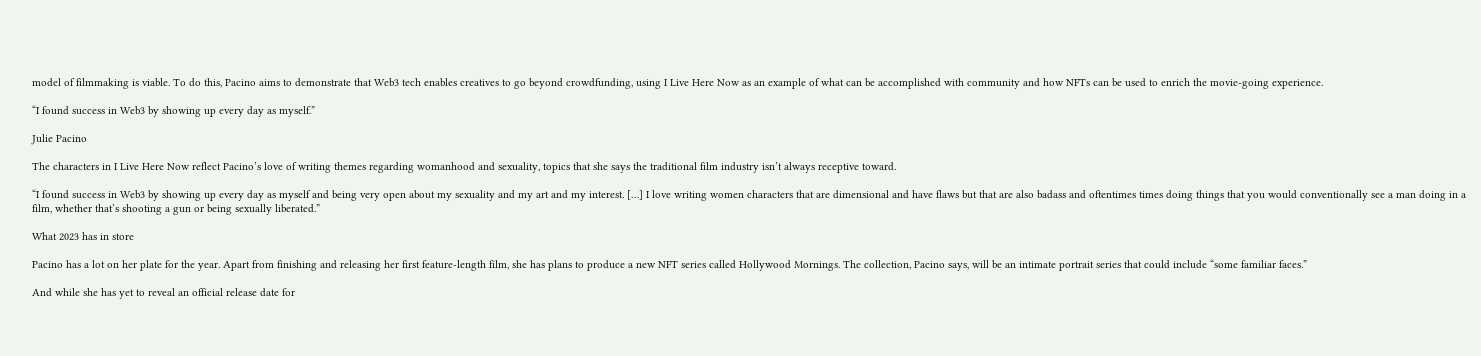model of filmmaking is viable. To do this, Pacino aims to demonstrate that Web3 tech enables creatives to go beyond crowdfunding, using I Live Here Now as an example of what can be accomplished with community and how NFTs can be used to enrich the movie-going experience.

“I found success in Web3 by showing up every day as myself.”

Julie Pacino

The characters in I Live Here Now reflect Pacino’s love of writing themes regarding womanhood and sexuality, topics that she says the traditional film industry isn’t always receptive toward.

“I found success in Web3 by showing up every day as myself and being very open about my sexuality and my art and my interest. […] I love writing women characters that are dimensional and have flaws but that are also badass and oftentimes times doing things that you would conventionally see a man doing in a film, whether that’s shooting a gun or being sexually liberated.”

What 2023 has in store

Pacino has a lot on her plate for the year. Apart from finishing and releasing her first feature-length film, she has plans to produce a new NFT series called Hollywood Mornings. The collection, Pacino says, will be an intimate portrait series that could include “some familiar faces.”

And while she has yet to reveal an official release date for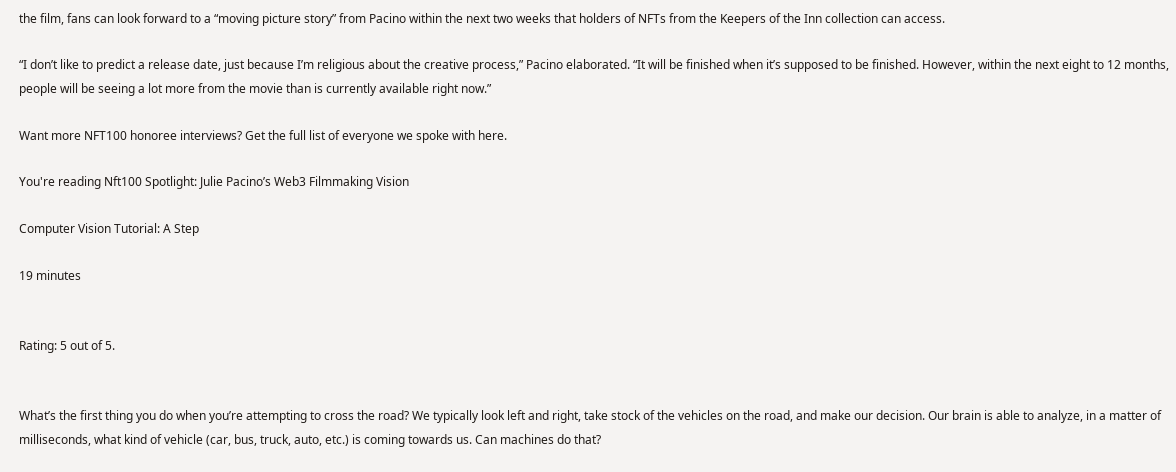the film, fans can look forward to a “moving picture story” from Pacino within the next two weeks that holders of NFTs from the Keepers of the Inn collection can access.

“I don’t like to predict a release date, just because I’m religious about the creative process,” Pacino elaborated. “It will be finished when it’s supposed to be finished. However, within the next eight to 12 months, people will be seeing a lot more from the movie than is currently available right now.”

Want more NFT100 honoree interviews? Get the full list of everyone we spoke with here.

You're reading Nft100 Spotlight: Julie Pacino’s Web3 Filmmaking Vision

Computer Vision Tutorial: A Step

19 minutes


Rating: 5 out of 5.


What’s the first thing you do when you’re attempting to cross the road? We typically look left and right, take stock of the vehicles on the road, and make our decision. Our brain is able to analyze, in a matter of milliseconds, what kind of vehicle (car, bus, truck, auto, etc.) is coming towards us. Can machines do that?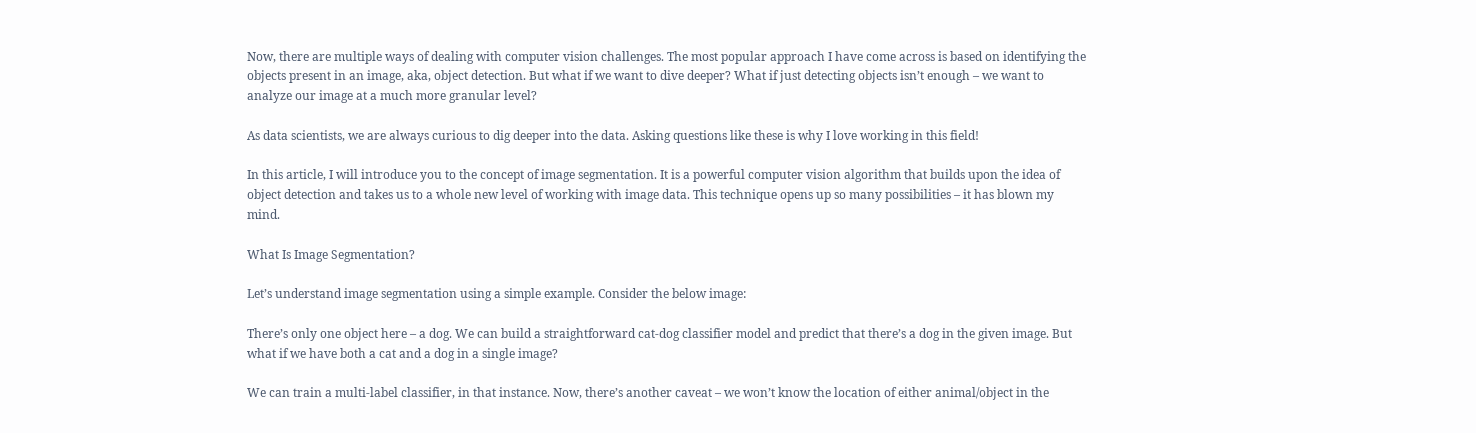Now, there are multiple ways of dealing with computer vision challenges. The most popular approach I have come across is based on identifying the objects present in an image, aka, object detection. But what if we want to dive deeper? What if just detecting objects isn’t enough – we want to analyze our image at a much more granular level?

As data scientists, we are always curious to dig deeper into the data. Asking questions like these is why I love working in this field!

In this article, I will introduce you to the concept of image segmentation. It is a powerful computer vision algorithm that builds upon the idea of object detection and takes us to a whole new level of working with image data. This technique opens up so many possibilities – it has blown my mind.

What Is Image Segmentation?

Let’s understand image segmentation using a simple example. Consider the below image:

There’s only one object here – a dog. We can build a straightforward cat-dog classifier model and predict that there’s a dog in the given image. But what if we have both a cat and a dog in a single image?

We can train a multi-label classifier, in that instance. Now, there’s another caveat – we won’t know the location of either animal/object in the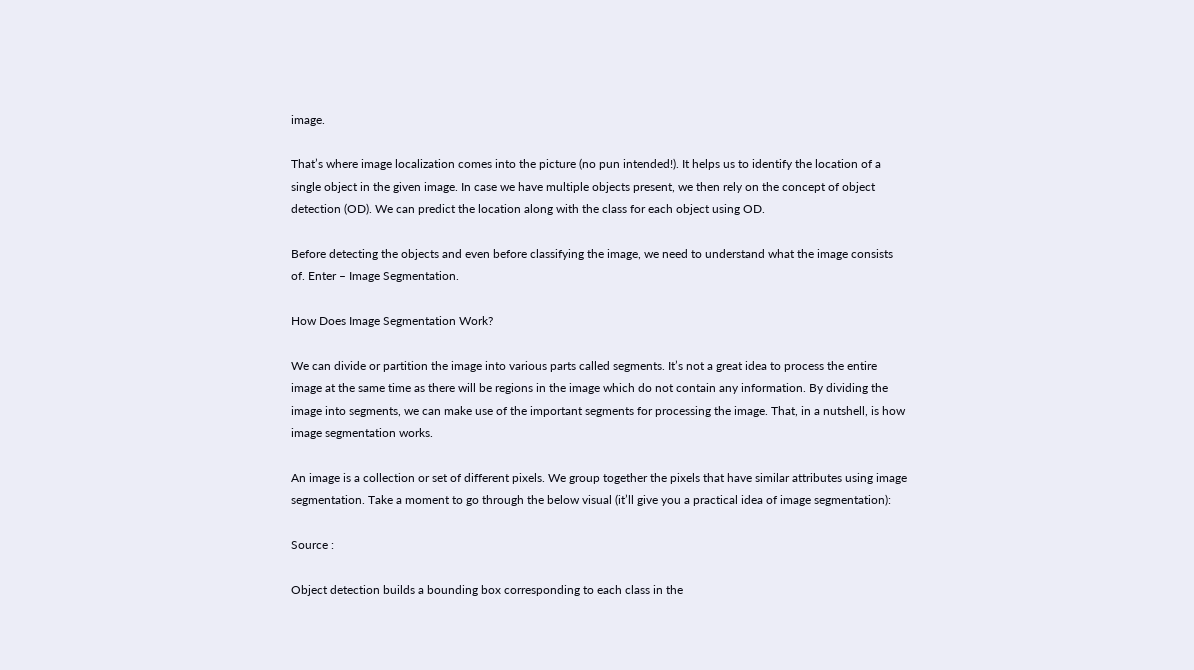image.

That’s where image localization comes into the picture (no pun intended!). It helps us to identify the location of a single object in the given image. In case we have multiple objects present, we then rely on the concept of object detection (OD). We can predict the location along with the class for each object using OD.

Before detecting the objects and even before classifying the image, we need to understand what the image consists of. Enter – Image Segmentation.

How Does Image Segmentation Work?

We can divide or partition the image into various parts called segments. It’s not a great idea to process the entire image at the same time as there will be regions in the image which do not contain any information. By dividing the image into segments, we can make use of the important segments for processing the image. That, in a nutshell, is how image segmentation works.

An image is a collection or set of different pixels. We group together the pixels that have similar attributes using image segmentation. Take a moment to go through the below visual (it’ll give you a practical idea of image segmentation):

Source :

Object detection builds a bounding box corresponding to each class in the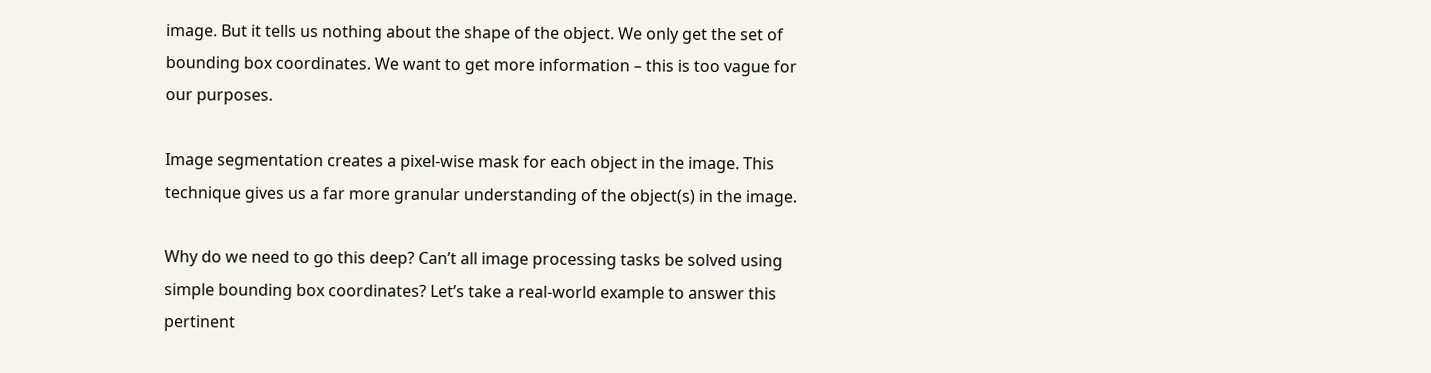image. But it tells us nothing about the shape of the object. We only get the set of bounding box coordinates. We want to get more information – this is too vague for our purposes.

Image segmentation creates a pixel-wise mask for each object in the image. This technique gives us a far more granular understanding of the object(s) in the image.

Why do we need to go this deep? Can’t all image processing tasks be solved using simple bounding box coordinates? Let’s take a real-world example to answer this pertinent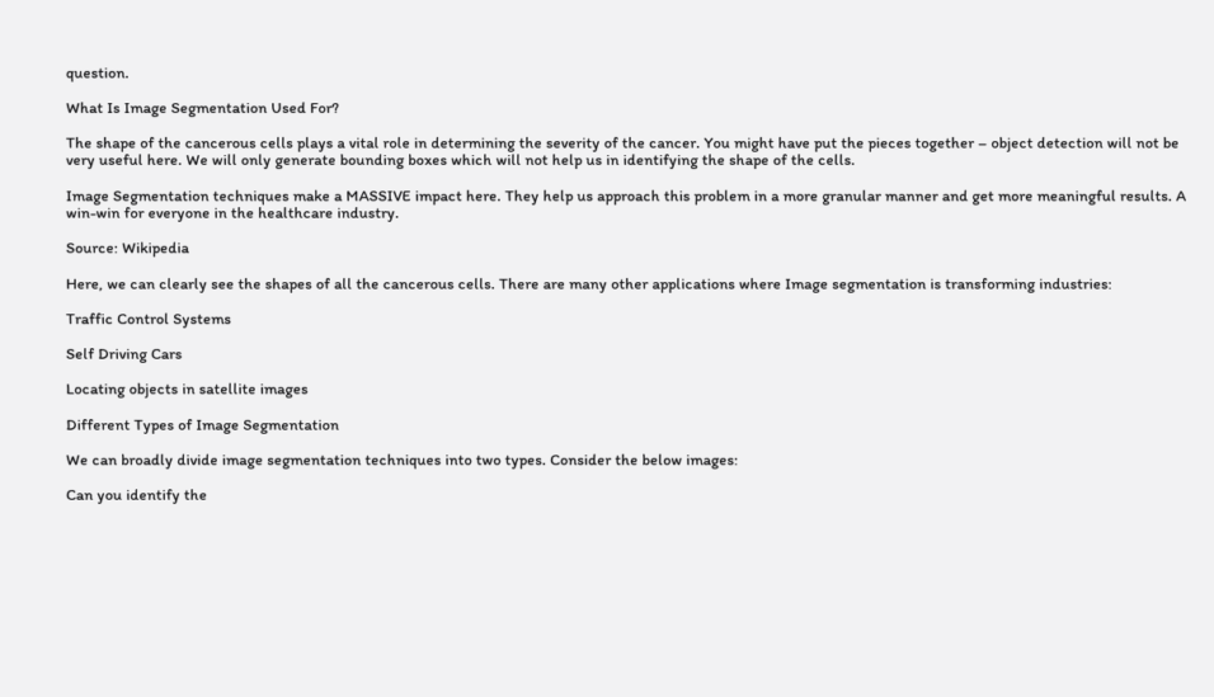question.

What Is Image Segmentation Used For?

The shape of the cancerous cells plays a vital role in determining the severity of the cancer. You might have put the pieces together – object detection will not be very useful here. We will only generate bounding boxes which will not help us in identifying the shape of the cells.

Image Segmentation techniques make a MASSIVE impact here. They help us approach this problem in a more granular manner and get more meaningful results. A win-win for everyone in the healthcare industry.

Source: Wikipedia

Here, we can clearly see the shapes of all the cancerous cells. There are many other applications where Image segmentation is transforming industries:

Traffic Control Systems

Self Driving Cars

Locating objects in satellite images

Different Types of Image Segmentation

We can broadly divide image segmentation techniques into two types. Consider the below images:

Can you identify the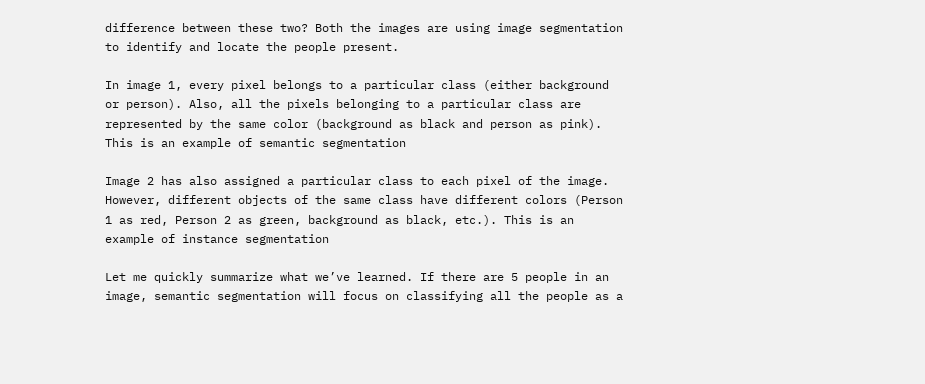difference between these two? Both the images are using image segmentation to identify and locate the people present.

In image 1, every pixel belongs to a particular class (either background or person). Also, all the pixels belonging to a particular class are represented by the same color (background as black and person as pink). This is an example of semantic segmentation

Image 2 has also assigned a particular class to each pixel of the image. However, different objects of the same class have different colors (Person 1 as red, Person 2 as green, background as black, etc.). This is an example of instance segmentation

Let me quickly summarize what we’ve learned. If there are 5 people in an image, semantic segmentation will focus on classifying all the people as a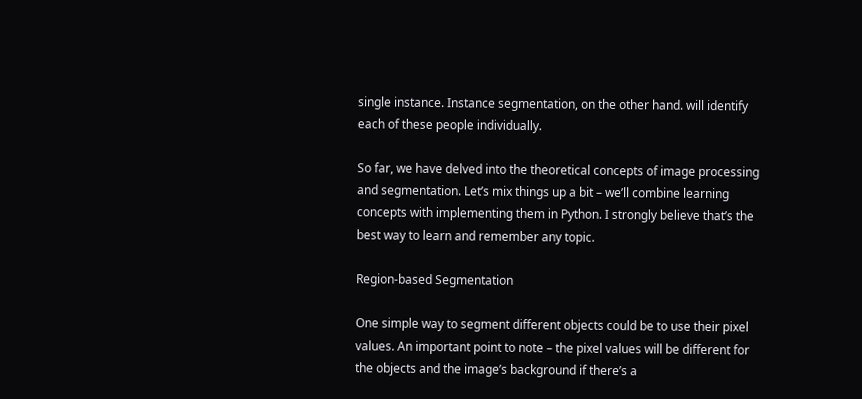single instance. Instance segmentation, on the other hand. will identify each of these people individually.

So far, we have delved into the theoretical concepts of image processing and segmentation. Let’s mix things up a bit – we’ll combine learning concepts with implementing them in Python. I strongly believe that’s the best way to learn and remember any topic.

Region-based Segmentation

One simple way to segment different objects could be to use their pixel values. An important point to note – the pixel values will be different for the objects and the image’s background if there’s a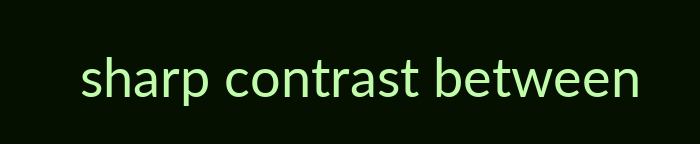sharp contrast between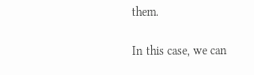them.

In this case, we can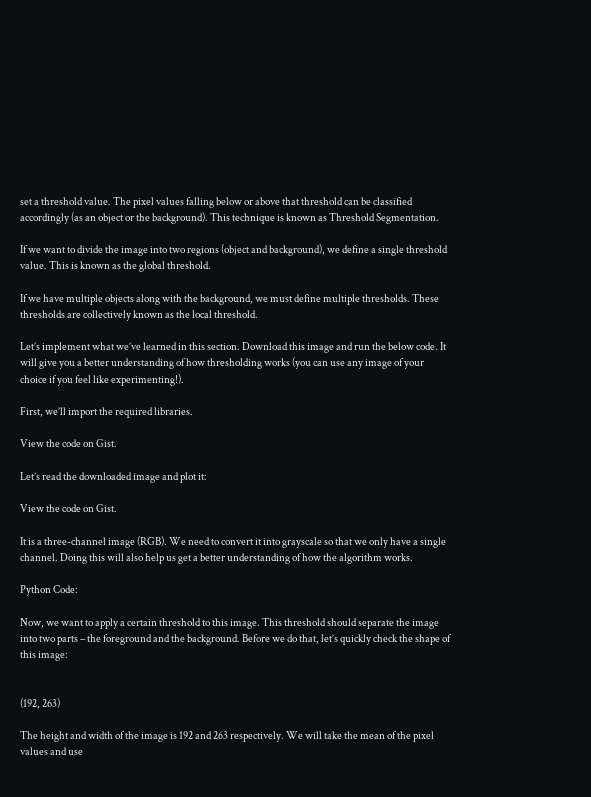set a threshold value. The pixel values falling below or above that threshold can be classified accordingly (as an object or the background). This technique is known as Threshold Segmentation.

If we want to divide the image into two regions (object and background), we define a single threshold value. This is known as the global threshold.

If we have multiple objects along with the background, we must define multiple thresholds. These thresholds are collectively known as the local threshold.

Let’s implement what we’ve learned in this section. Download this image and run the below code. It will give you a better understanding of how thresholding works (you can use any image of your choice if you feel like experimenting!).

First, we’ll import the required libraries.

View the code on Gist.

Let’s read the downloaded image and plot it:

View the code on Gist.

It is a three-channel image (RGB). We need to convert it into grayscale so that we only have a single channel. Doing this will also help us get a better understanding of how the algorithm works.

Python Code:

Now, we want to apply a certain threshold to this image. This threshold should separate the image into two parts – the foreground and the background. Before we do that, let’s quickly check the shape of this image:


(192, 263)

The height and width of the image is 192 and 263 respectively. We will take the mean of the pixel values and use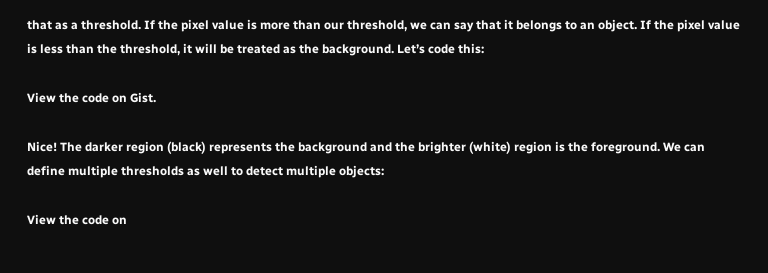that as a threshold. If the pixel value is more than our threshold, we can say that it belongs to an object. If the pixel value is less than the threshold, it will be treated as the background. Let’s code this:

View the code on Gist.

Nice! The darker region (black) represents the background and the brighter (white) region is the foreground. We can define multiple thresholds as well to detect multiple objects:

View the code on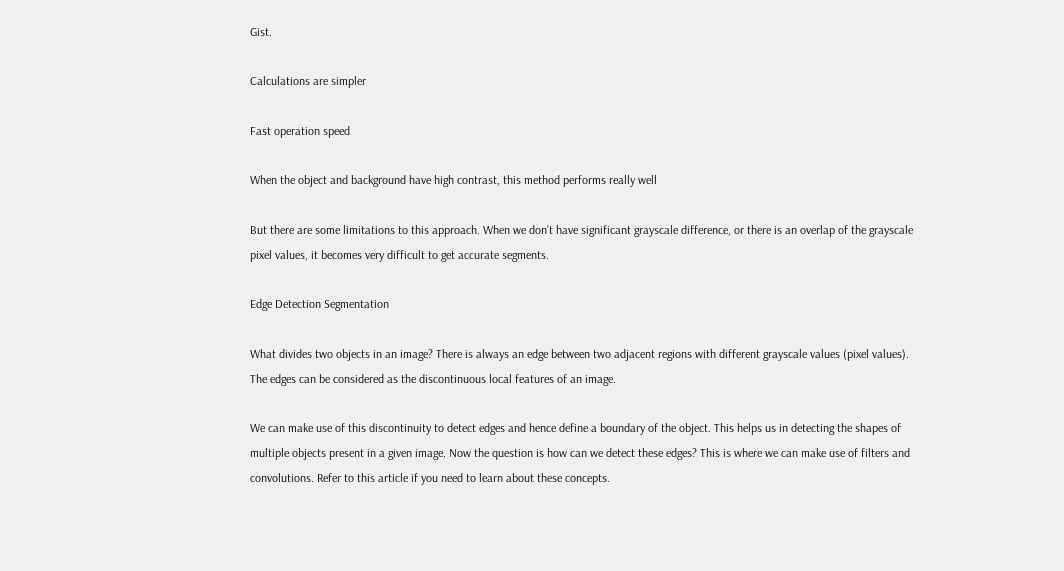Gist.

Calculations are simpler

Fast operation speed

When the object and background have high contrast, this method performs really well

But there are some limitations to this approach. When we don’t have significant grayscale difference, or there is an overlap of the grayscale pixel values, it becomes very difficult to get accurate segments.

Edge Detection Segmentation

What divides two objects in an image? There is always an edge between two adjacent regions with different grayscale values (pixel values). The edges can be considered as the discontinuous local features of an image.

We can make use of this discontinuity to detect edges and hence define a boundary of the object. This helps us in detecting the shapes of multiple objects present in a given image. Now the question is how can we detect these edges? This is where we can make use of filters and convolutions. Refer to this article if you need to learn about these concepts.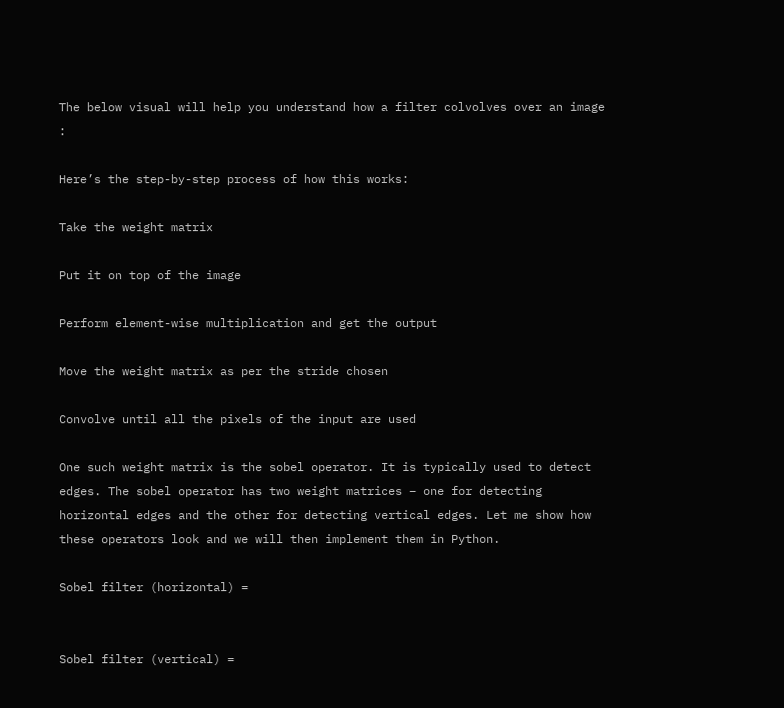The below visual will help you understand how a filter colvolves over an image :

Here’s the step-by-step process of how this works:

Take the weight matrix

Put it on top of the image

Perform element-wise multiplication and get the output

Move the weight matrix as per the stride chosen

Convolve until all the pixels of the input are used

One such weight matrix is the sobel operator. It is typically used to detect edges. The sobel operator has two weight matrices – one for detecting horizontal edges and the other for detecting vertical edges. Let me show how these operators look and we will then implement them in Python.

Sobel filter (horizontal) =


Sobel filter (vertical) =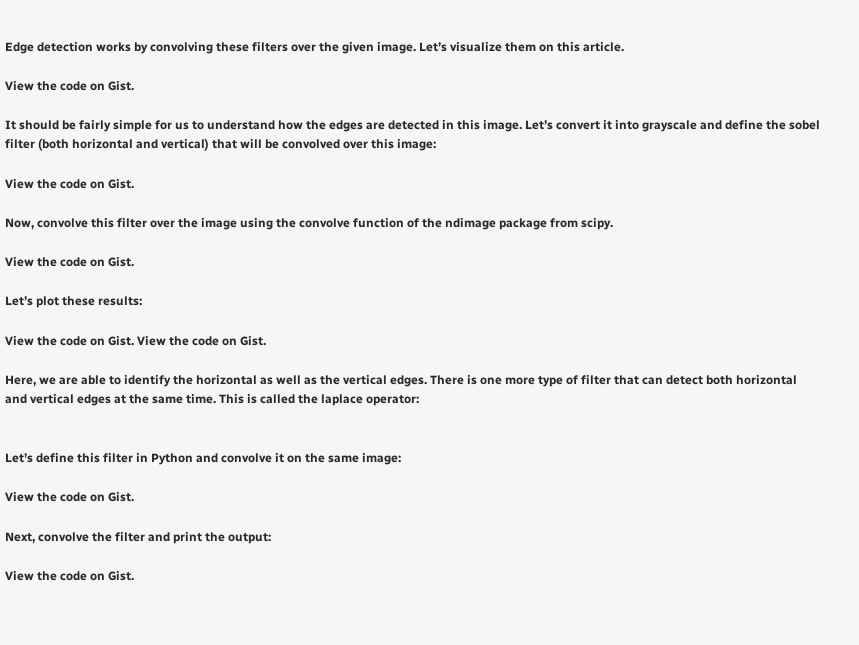Edge detection works by convolving these filters over the given image. Let’s visualize them on this article.

View the code on Gist.

It should be fairly simple for us to understand how the edges are detected in this image. Let’s convert it into grayscale and define the sobel filter (both horizontal and vertical) that will be convolved over this image:

View the code on Gist.

Now, convolve this filter over the image using the convolve function of the ndimage package from scipy.

View the code on Gist.

Let’s plot these results:

View the code on Gist. View the code on Gist.

Here, we are able to identify the horizontal as well as the vertical edges. There is one more type of filter that can detect both horizontal and vertical edges at the same time. This is called the laplace operator:


Let’s define this filter in Python and convolve it on the same image:

View the code on Gist.

Next, convolve the filter and print the output:

View the code on Gist.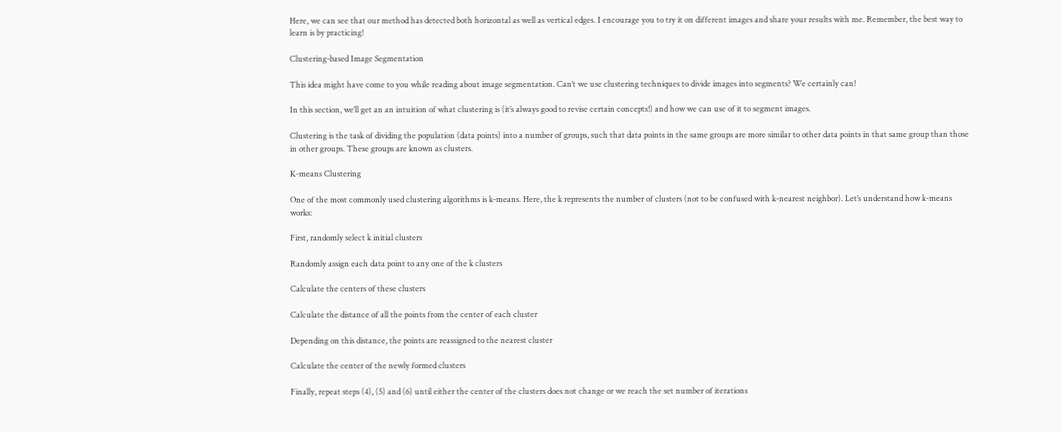Here, we can see that our method has detected both horizontal as well as vertical edges. I encourage you to try it on different images and share your results with me. Remember, the best way to learn is by practicing!

Clustering-based Image Segmentation

This idea might have come to you while reading about image segmentation. Can’t we use clustering techniques to divide images into segments? We certainly can!

In this section, we’ll get an an intuition of what clustering is (it’s always good to revise certain concepts!) and how we can use of it to segment images.

Clustering is the task of dividing the population (data points) into a number of groups, such that data points in the same groups are more similar to other data points in that same group than those in other groups. These groups are known as clusters.

K-means Clustering

One of the most commonly used clustering algorithms is k-means. Here, the k represents the number of clusters (not to be confused with k-nearest neighbor). Let’s understand how k-means works:

First, randomly select k initial clusters

Randomly assign each data point to any one of the k clusters

Calculate the centers of these clusters

Calculate the distance of all the points from the center of each cluster

Depending on this distance, the points are reassigned to the nearest cluster

Calculate the center of the newly formed clusters

Finally, repeat steps (4), (5) and (6) until either the center of the clusters does not change or we reach the set number of iterations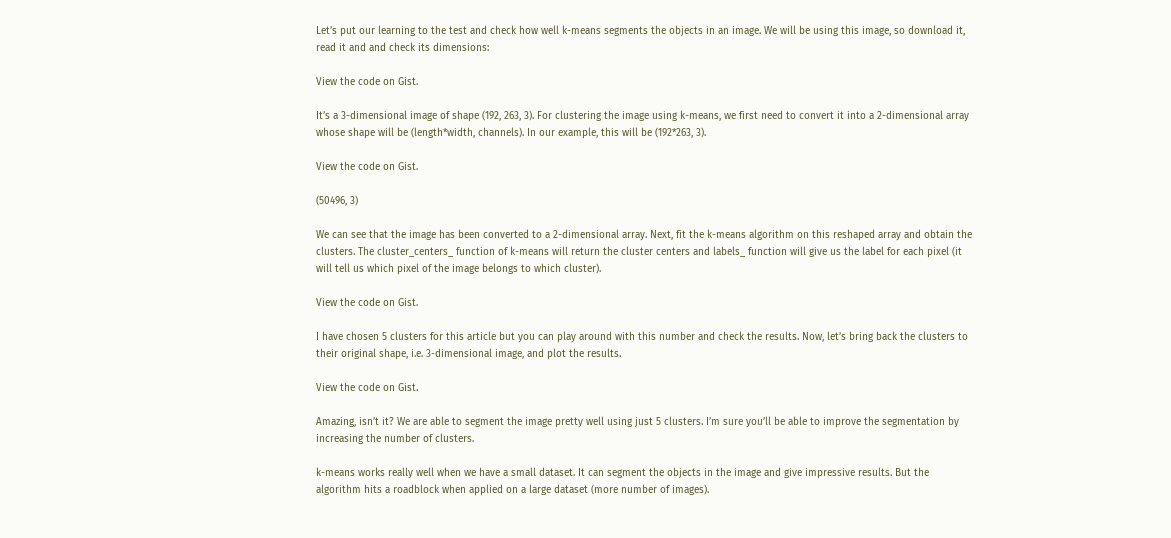Let’s put our learning to the test and check how well k-means segments the objects in an image. We will be using this image, so download it, read it and and check its dimensions:

View the code on Gist.

It’s a 3-dimensional image of shape (192, 263, 3). For clustering the image using k-means, we first need to convert it into a 2-dimensional array whose shape will be (length*width, channels). In our example, this will be (192*263, 3).

View the code on Gist.

(50496, 3)

We can see that the image has been converted to a 2-dimensional array. Next, fit the k-means algorithm on this reshaped array and obtain the clusters. The cluster_centers_ function of k-means will return the cluster centers and labels_ function will give us the label for each pixel (it will tell us which pixel of the image belongs to which cluster).

View the code on Gist.

I have chosen 5 clusters for this article but you can play around with this number and check the results. Now, let’s bring back the clusters to their original shape, i.e. 3-dimensional image, and plot the results.

View the code on Gist.

Amazing, isn’t it? We are able to segment the image pretty well using just 5 clusters. I’m sure you’ll be able to improve the segmentation by increasing the number of clusters.

k-means works really well when we have a small dataset. It can segment the objects in the image and give impressive results. But the algorithm hits a roadblock when applied on a large dataset (more number of images).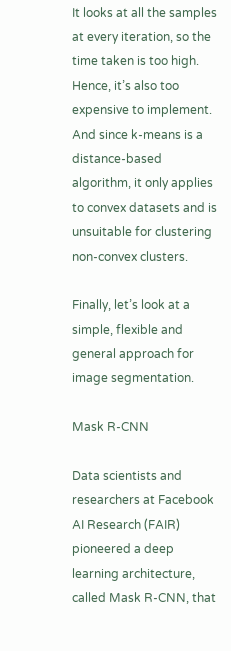It looks at all the samples at every iteration, so the time taken is too high. Hence, it’s also too expensive to implement. And since k-means is a distance-based algorithm, it only applies to convex datasets and is unsuitable for clustering non-convex clusters.

Finally, let’s look at a simple, flexible and general approach for image segmentation.

Mask R-CNN

Data scientists and researchers at Facebook AI Research (FAIR) pioneered a deep learning architecture, called Mask R-CNN, that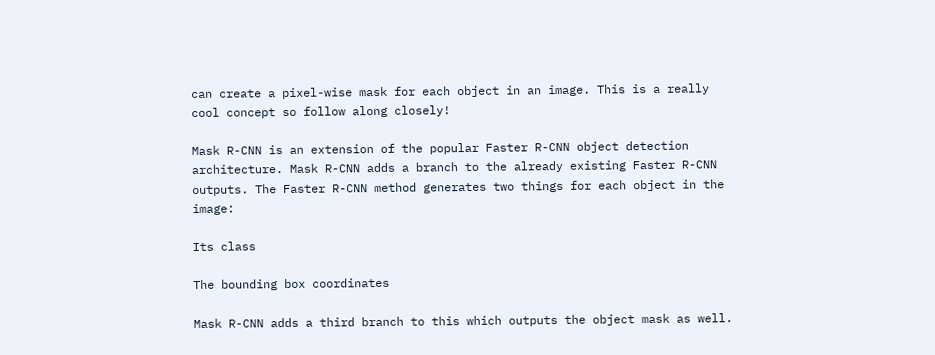can create a pixel-wise mask for each object in an image. This is a really cool concept so follow along closely!

Mask R-CNN is an extension of the popular Faster R-CNN object detection architecture. Mask R-CNN adds a branch to the already existing Faster R-CNN outputs. The Faster R-CNN method generates two things for each object in the image:

Its class

The bounding box coordinates

Mask R-CNN adds a third branch to this which outputs the object mask as well.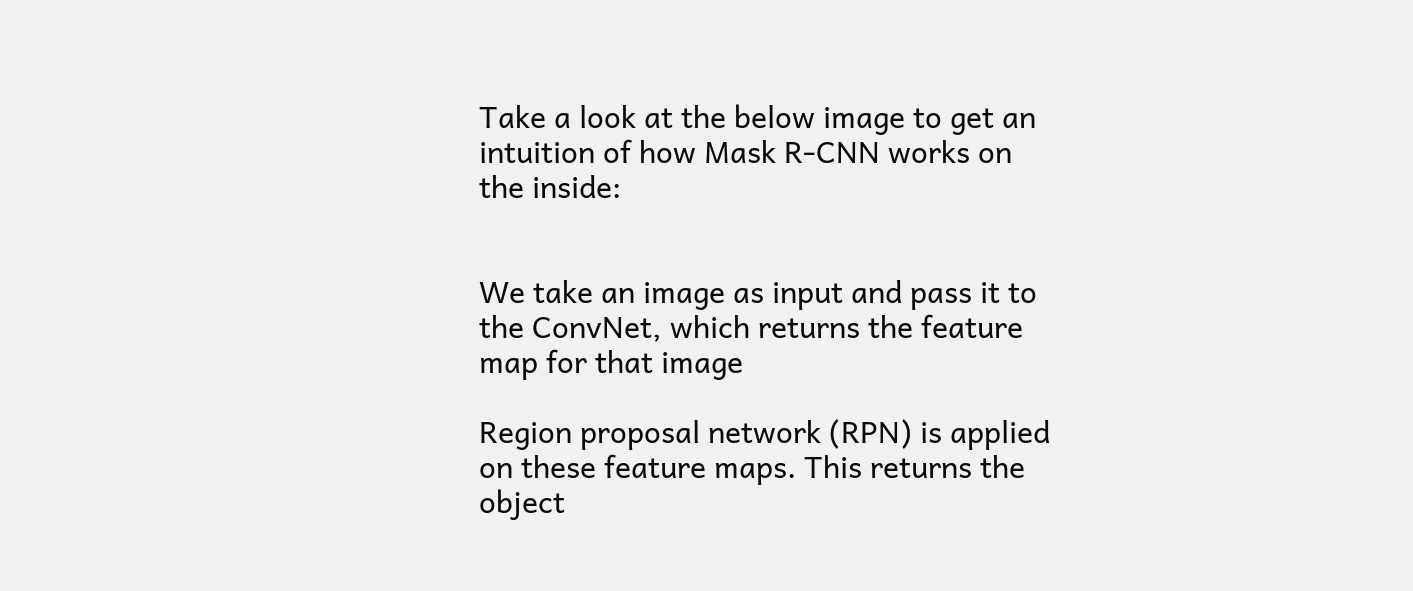Take a look at the below image to get an intuition of how Mask R-CNN works on the inside:


We take an image as input and pass it to the ConvNet, which returns the feature map for that image

Region proposal network (RPN) is applied on these feature maps. This returns the object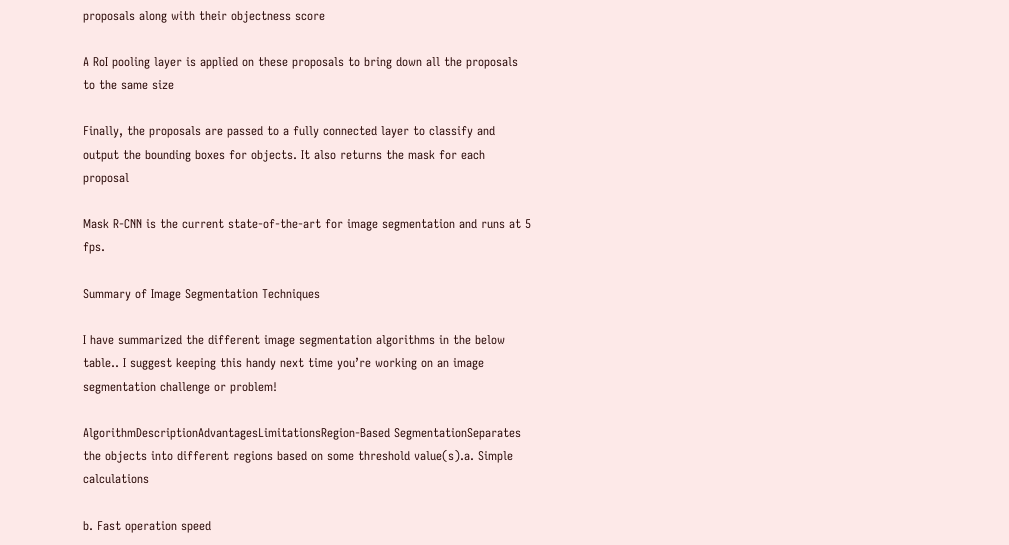proposals along with their objectness score

A RoI pooling layer is applied on these proposals to bring down all the proposals to the same size

Finally, the proposals are passed to a fully connected layer to classify and output the bounding boxes for objects. It also returns the mask for each proposal

Mask R-CNN is the current state-of-the-art for image segmentation and runs at 5 fps.

Summary of Image Segmentation Techniques

I have summarized the different image segmentation algorithms in the below table.. I suggest keeping this handy next time you’re working on an image segmentation challenge or problem!

AlgorithmDescriptionAdvantagesLimitationsRegion-Based SegmentationSeparates the objects into different regions based on some threshold value(s).a. Simple calculations

b. Fast operation speed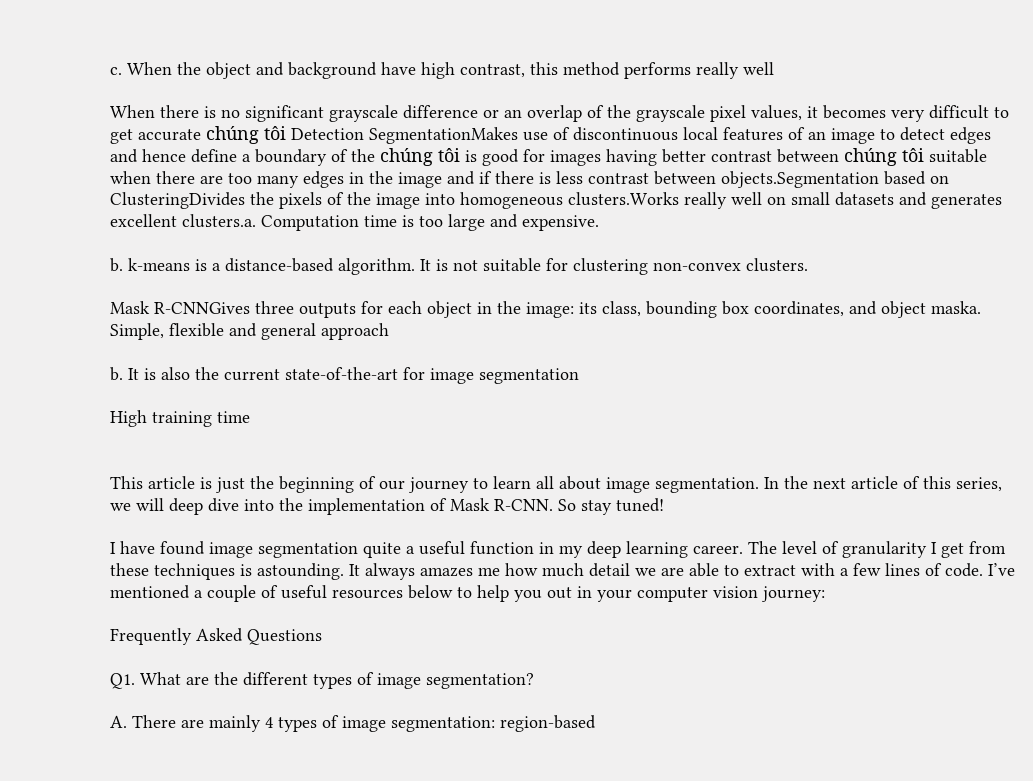c. When the object and background have high contrast, this method performs really well

When there is no significant grayscale difference or an overlap of the grayscale pixel values, it becomes very difficult to get accurate chúng tôi Detection SegmentationMakes use of discontinuous local features of an image to detect edges and hence define a boundary of the chúng tôi is good for images having better contrast between chúng tôi suitable when there are too many edges in the image and if there is less contrast between objects.Segmentation based on ClusteringDivides the pixels of the image into homogeneous clusters.Works really well on small datasets and generates excellent clusters.a. Computation time is too large and expensive.

b. k-means is a distance-based algorithm. It is not suitable for clustering non-convex clusters.

Mask R-CNNGives three outputs for each object in the image: its class, bounding box coordinates, and object maska. Simple, flexible and general approach

b. It is also the current state-of-the-art for image segmentation

High training time


This article is just the beginning of our journey to learn all about image segmentation. In the next article of this series, we will deep dive into the implementation of Mask R-CNN. So stay tuned!

I have found image segmentation quite a useful function in my deep learning career. The level of granularity I get from these techniques is astounding. It always amazes me how much detail we are able to extract with a few lines of code. I’ve mentioned a couple of useful resources below to help you out in your computer vision journey:

Frequently Asked Questions

Q1. What are the different types of image segmentation?

A. There are mainly 4 types of image segmentation: region-based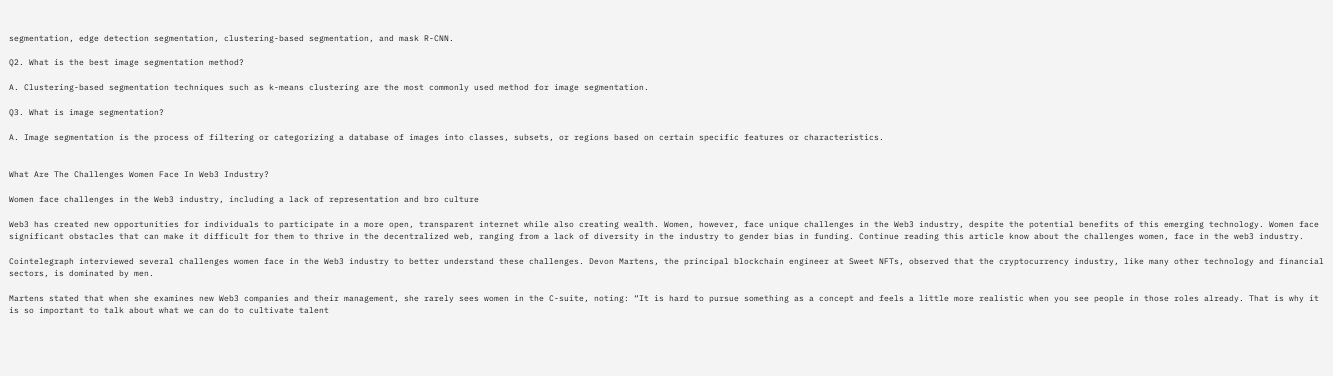segmentation, edge detection segmentation, clustering-based segmentation, and mask R-CNN.

Q2. What is the best image segmentation method?

A. Clustering-based segmentation techniques such as k-means clustering are the most commonly used method for image segmentation.

Q3. What is image segmentation?

A. Image segmentation is the process of filtering or categorizing a database of images into classes, subsets, or regions based on certain specific features or characteristics.


What Are The Challenges Women Face In Web3 Industry?

Women face challenges in the Web3 industry, including a lack of representation and bro culture

Web3 has created new opportunities for individuals to participate in a more open, transparent internet while also creating wealth. Women, however, face unique challenges in the Web3 industry, despite the potential benefits of this emerging technology. Women face significant obstacles that can make it difficult for them to thrive in the decentralized web, ranging from a lack of diversity in the industry to gender bias in funding. Continue reading this article know about the challenges women, face in the web3 industry.

Cointelegraph interviewed several challenges women face in the Web3 industry to better understand these challenges. Devon Martens, the principal blockchain engineer at Sweet NFTs, observed that the cryptocurrency industry, like many other technology and financial sectors, is dominated by men.

Martens stated that when she examines new Web3 companies and their management, she rarely sees women in the C-suite, noting: “It is hard to pursue something as a concept and feels a little more realistic when you see people in those roles already. That is why it is so important to talk about what we can do to cultivate talent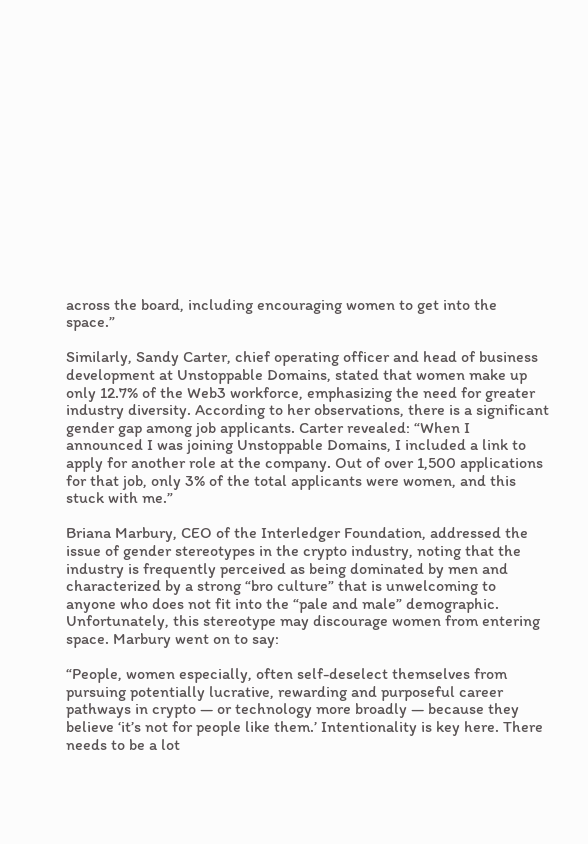across the board, including encouraging women to get into the space.”

Similarly, Sandy Carter, chief operating officer and head of business development at Unstoppable Domains, stated that women make up only 12.7% of the Web3 workforce, emphasizing the need for greater industry diversity. According to her observations, there is a significant gender gap among job applicants. Carter revealed: “When I announced I was joining Unstoppable Domains, I included a link to apply for another role at the company. Out of over 1,500 applications for that job, only 3% of the total applicants were women, and this stuck with me.”

Briana Marbury, CEO of the Interledger Foundation, addressed the issue of gender stereotypes in the crypto industry, noting that the industry is frequently perceived as being dominated by men and characterized by a strong “bro culture” that is unwelcoming to anyone who does not fit into the “pale and male” demographic. Unfortunately, this stereotype may discourage women from entering space. Marbury went on to say:

“People, women especially, often self-deselect themselves from pursuing potentially lucrative, rewarding and purposeful career pathways in crypto — or technology more broadly — because they believe ‘it’s not for people like them.’ Intentionality is key here. There needs to be a lot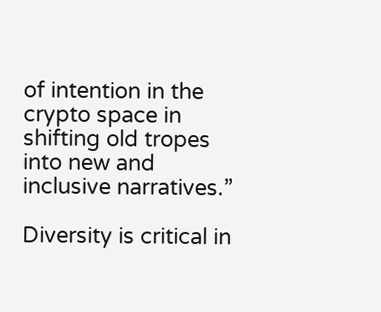of intention in the crypto space in shifting old tropes into new and inclusive narratives.”

Diversity is critical in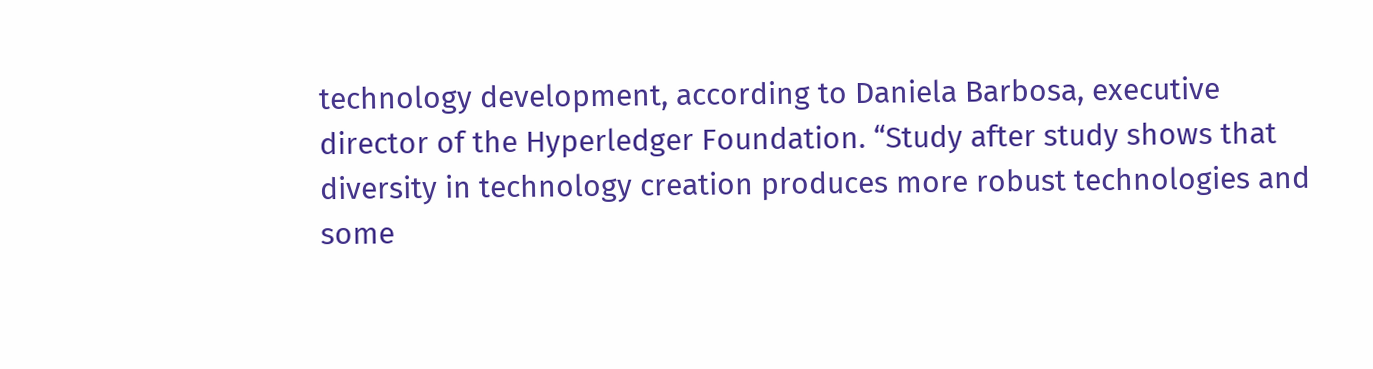technology development, according to Daniela Barbosa, executive director of the Hyperledger Foundation. “Study after study shows that diversity in technology creation produces more robust technologies and some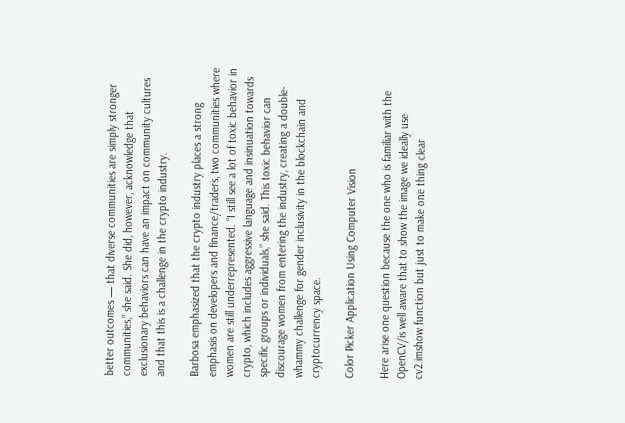better outcomes — that diverse communities are simply stronger communities,” she said. She did, however, acknowledge that exclusionary behaviors can have an impact on community cultures and that this is a challenge in the crypto industry.

Barbosa emphasized that the crypto industry places a strong emphasis on developers and finance/traders, two communities where women are still underrepresented. “I still see a lot of toxic behavior in crypto, which includes aggressive language and insinuation towards specific groups or individuals,” she said. This toxic behavior can discourage women from entering the industry, creating a double-whammy challenge for gender inclusivity in the blockchain and cryptocurrency space.

Color Picker Application Using Computer Vision

Here arise one question because the one who is familiar with the OpenCV/is well aware that to show the image we ideally use cv2.imshow function but just to make one thing clear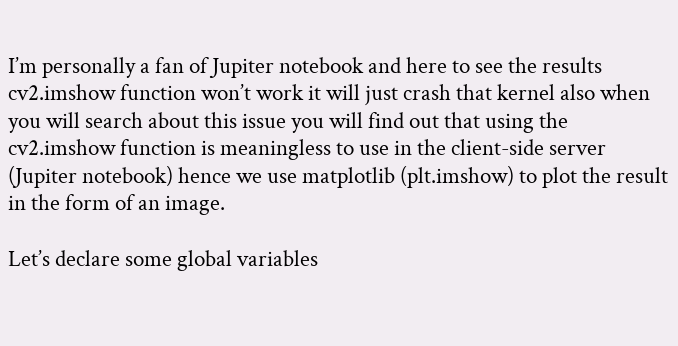I’m personally a fan of Jupiter notebook and here to see the results cv2.imshow function won’t work it will just crash that kernel also when you will search about this issue you will find out that using the cv2.imshow function is meaningless to use in the client-side server (Jupiter notebook) hence we use matplotlib (plt.imshow) to plot the result in the form of an image.

Let’s declare some global variables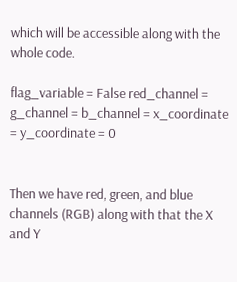which will be accessible along with the whole code.

flag_variable = False red_channel = g_channel = b_channel = x_coordinate = y_coordinate = 0


Then we have red, green, and blue channels (RGB) along with that the X and Y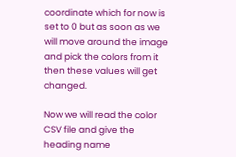coordinate which for now is set to 0 but as soon as we will move around the image and pick the colors from it then these values will get changed.

Now we will read the color CSV file and give the heading name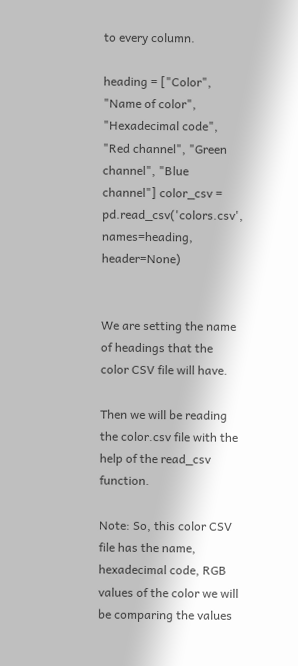to every column.

heading = ["Color", "Name of color", "Hexadecimal code", "Red channel", "Green channel", "Blue channel"] color_csv = pd.read_csv('colors.csv', names=heading, header=None)


We are setting the name of headings that the color CSV file will have.

Then we will be reading the color.csv file with the help of the read_csv function.

Note: So, this color CSV file has the name, hexadecimal code, RGB values of the color we will be comparing the values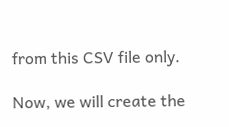from this CSV file only.

Now, we will create the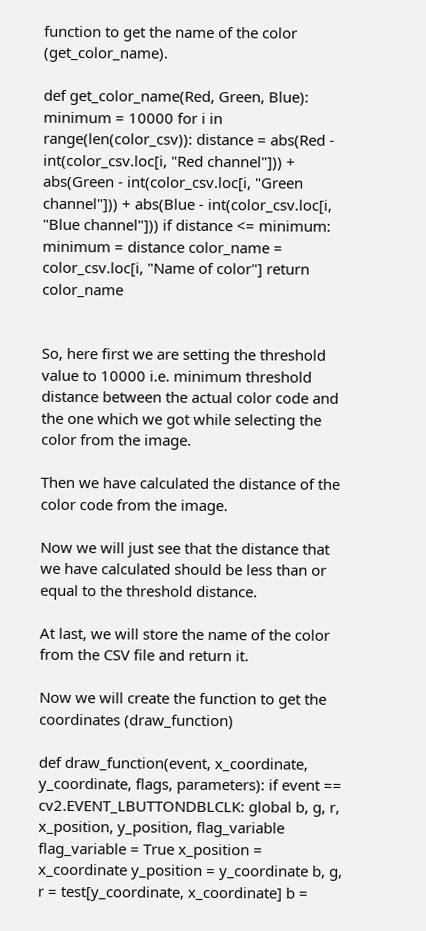function to get the name of the color (get_color_name).

def get_color_name(Red, Green, Blue): minimum = 10000 for i in range(len(color_csv)): distance = abs(Red - int(color_csv.loc[i, "Red channel"])) + abs(Green - int(color_csv.loc[i, "Green channel"])) + abs(Blue - int(color_csv.loc[i, "Blue channel"])) if distance <= minimum: minimum = distance color_name = color_csv.loc[i, "Name of color"] return color_name


So, here first we are setting the threshold value to 10000 i.e. minimum threshold distance between the actual color code and the one which we got while selecting the color from the image.

Then we have calculated the distance of the color code from the image.

Now we will just see that the distance that we have calculated should be less than or equal to the threshold distance.

At last, we will store the name of the color from the CSV file and return it.

Now we will create the function to get the coordinates (draw_function)

def draw_function(event, x_coordinate, y_coordinate, flags, parameters): if event == cv2.EVENT_LBUTTONDBLCLK: global b, g, r, x_position, y_position, flag_variable flag_variable = True x_position = x_coordinate y_position = y_coordinate b, g, r = test[y_coordinate, x_coordinate] b =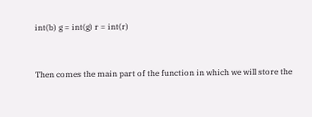int(b) g = int(g) r = int(r)


Then comes the main part of the function in which we will store the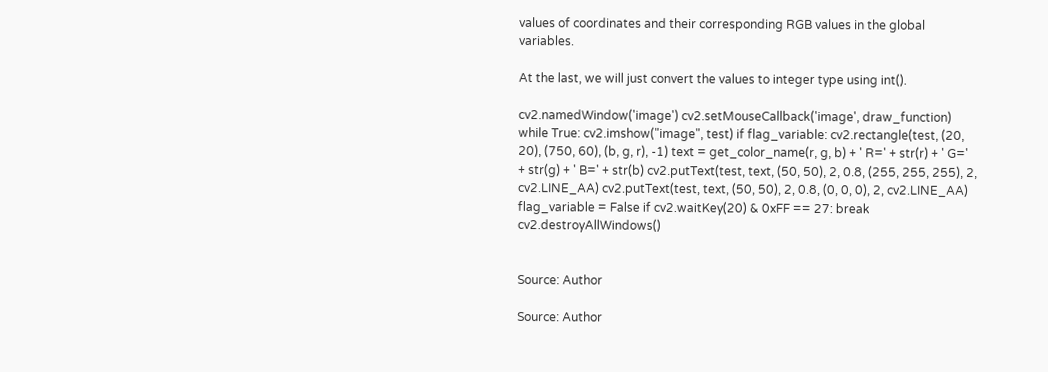values of coordinates and their corresponding RGB values in the global variables.

At the last, we will just convert the values to integer type using int().

cv2.namedWindow('image') cv2.setMouseCallback('image', draw_function) while True: cv2.imshow("image", test) if flag_variable: cv2.rectangle(test, (20, 20), (750, 60), (b, g, r), -1) text = get_color_name(r, g, b) + ' R=' + str(r) + ' G=' + str(g) + ' B=' + str(b) cv2.putText(test, text, (50, 50), 2, 0.8, (255, 255, 255), 2, cv2.LINE_AA) cv2.putText(test, text, (50, 50), 2, 0.8, (0, 0, 0), 2, cv2.LINE_AA) flag_variable = False if cv2.waitKey(20) & 0xFF == 27: break cv2.destroyAllWindows()


Source: Author

Source: Author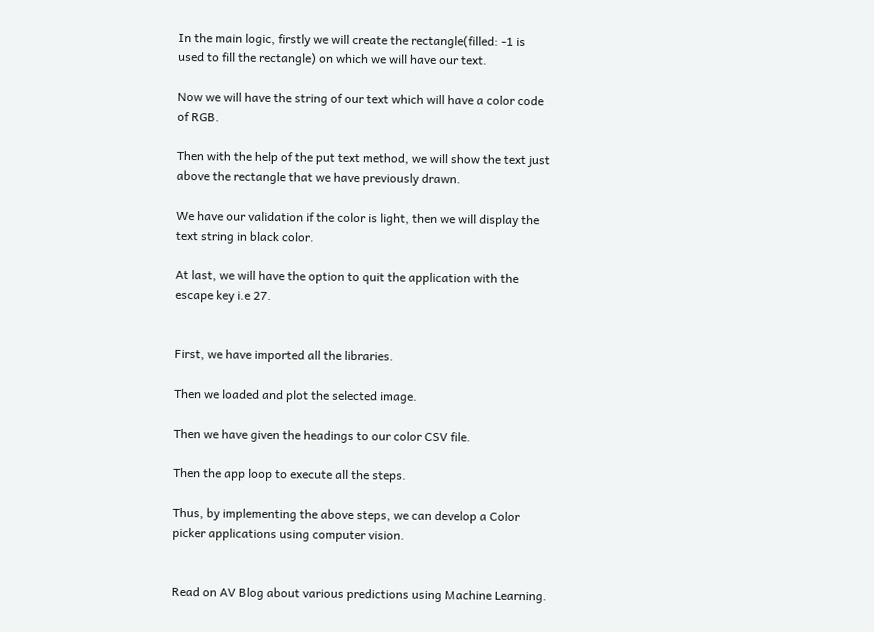In the main logic, firstly we will create the rectangle(filled: -1 is used to fill the rectangle) on which we will have our text.

Now we will have the string of our text which will have a color code of RGB.

Then with the help of the put text method, we will show the text just above the rectangle that we have previously drawn.

We have our validation if the color is light, then we will display the text string in black color.

At last, we will have the option to quit the application with the escape key i.e 27.


First, we have imported all the libraries.

Then we loaded and plot the selected image.

Then we have given the headings to our color CSV file.

Then the app loop to execute all the steps.

Thus, by implementing the above steps, we can develop a Color picker applications using computer vision.


Read on AV Blog about various predictions using Machine Learning.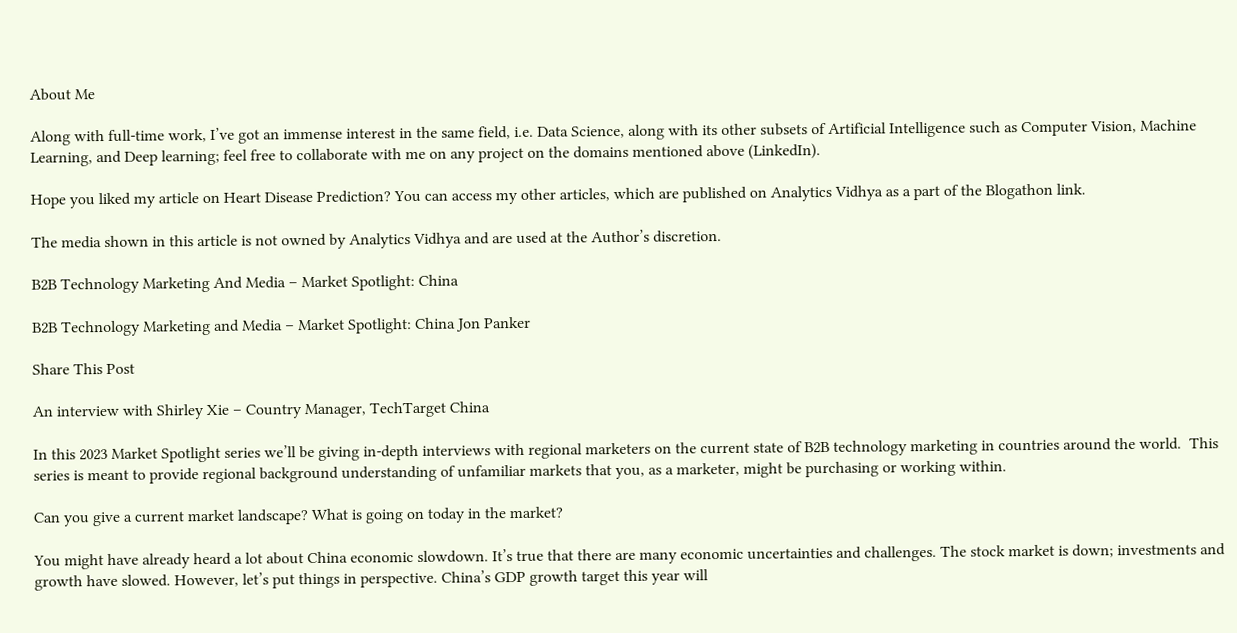About Me

Along with full-time work, I’ve got an immense interest in the same field, i.e. Data Science, along with its other subsets of Artificial Intelligence such as Computer Vision, Machine Learning, and Deep learning; feel free to collaborate with me on any project on the domains mentioned above (LinkedIn).

Hope you liked my article on Heart Disease Prediction? You can access my other articles, which are published on Analytics Vidhya as a part of the Blogathon link.

The media shown in this article is not owned by Analytics Vidhya and are used at the Author’s discretion.

B2B Technology Marketing And Media – Market Spotlight: China

B2B Technology Marketing and Media – Market Spotlight: China Jon Panker

Share This Post

An interview with Shirley Xie – Country Manager, TechTarget China

In this 2023 Market Spotlight series we’ll be giving in-depth interviews with regional marketers on the current state of B2B technology marketing in countries around the world.  This series is meant to provide regional background understanding of unfamiliar markets that you, as a marketer, might be purchasing or working within.

Can you give a current market landscape? What is going on today in the market?

You might have already heard a lot about China economic slowdown. It’s true that there are many economic uncertainties and challenges. The stock market is down; investments and growth have slowed. However, let’s put things in perspective. China’s GDP growth target this year will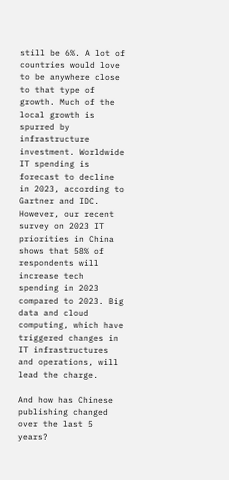still be 6%. A lot of countries would love to be anywhere close to that type of growth. Much of the local growth is spurred by infrastructure investment. Worldwide IT spending is forecast to decline in 2023, according to Gartner and IDC. However, our recent survey on 2023 IT priorities in China shows that 58% of respondents will increase tech spending in 2023 compared to 2023. Big data and cloud computing, which have triggered changes in IT infrastructures and operations, will lead the charge.

And how has Chinese publishing changed over the last 5 years?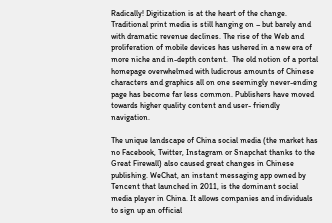Radically! Digitization is at the heart of the change. Traditional print media is still hanging on – but barely and with dramatic revenue declines. The rise of the Web and proliferation of mobile devices has ushered in a new era of more niche and in-depth content.  The old notion of a portal homepage overwhelmed with ludicrous amounts of Chinese characters and graphics all on one seemingly never-ending page has become far less common. Publishers have moved towards higher quality content and user- friendly navigation.

The unique landscape of China social media (the market has no Facebook, Twitter, Instagram or Snapchat thanks to the Great Firewall) also caused great changes in Chinese publishing. WeChat, an instant messaging app owned by Tencent that launched in 2011, is the dominant social media player in China. It allows companies and individuals to sign up an official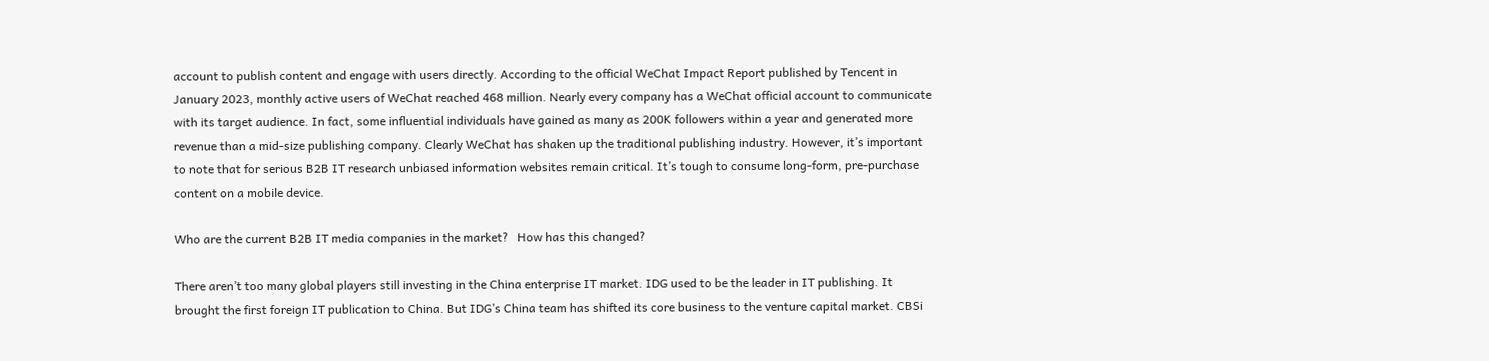account to publish content and engage with users directly. According to the official WeChat Impact Report published by Tencent in January 2023, monthly active users of WeChat reached 468 million. Nearly every company has a WeChat official account to communicate with its target audience. In fact, some influential individuals have gained as many as 200K followers within a year and generated more revenue than a mid-size publishing company. Clearly WeChat has shaken up the traditional publishing industry. However, it’s important to note that for serious B2B IT research unbiased information websites remain critical. It’s tough to consume long-form, pre-purchase content on a mobile device.

Who are the current B2B IT media companies in the market?   How has this changed?

There aren’t too many global players still investing in the China enterprise IT market. IDG used to be the leader in IT publishing. It brought the first foreign IT publication to China. But IDG’s China team has shifted its core business to the venture capital market. CBSi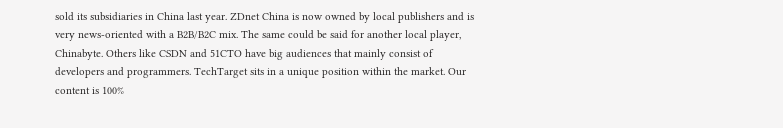sold its subsidiaries in China last year. ZDnet China is now owned by local publishers and is very news-oriented with a B2B/B2C mix. The same could be said for another local player, Chinabyte. Others like CSDN and 51CTO have big audiences that mainly consist of developers and programmers. TechTarget sits in a unique position within the market. Our content is 100%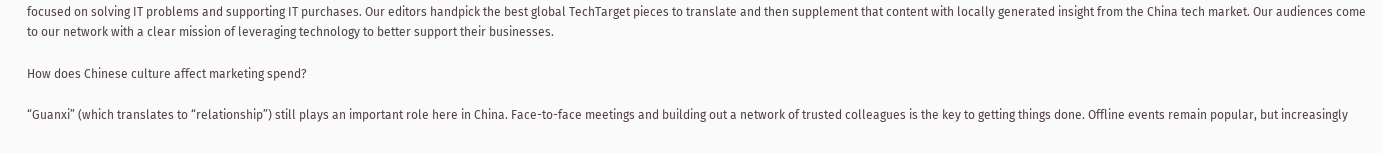focused on solving IT problems and supporting IT purchases. Our editors handpick the best global TechTarget pieces to translate and then supplement that content with locally generated insight from the China tech market. Our audiences come to our network with a clear mission of leveraging technology to better support their businesses.

How does Chinese culture affect marketing spend?

“Guanxi” (which translates to “relationship”) still plays an important role here in China. Face-to-face meetings and building out a network of trusted colleagues is the key to getting things done. Offline events remain popular, but increasingly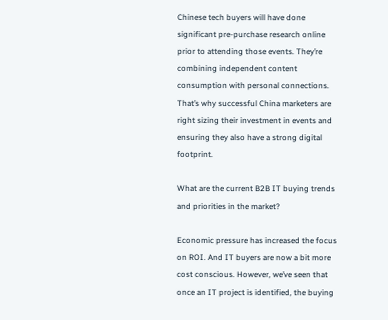Chinese tech buyers will have done significant pre-purchase research online prior to attending those events. They’re combining independent content consumption with personal connections. That’s why successful China marketers are right sizing their investment in events and ensuring they also have a strong digital footprint.

What are the current B2B IT buying trends and priorities in the market?

Economic pressure has increased the focus on ROI. And IT buyers are now a bit more cost conscious. However, we’ve seen that once an IT project is identified, the buying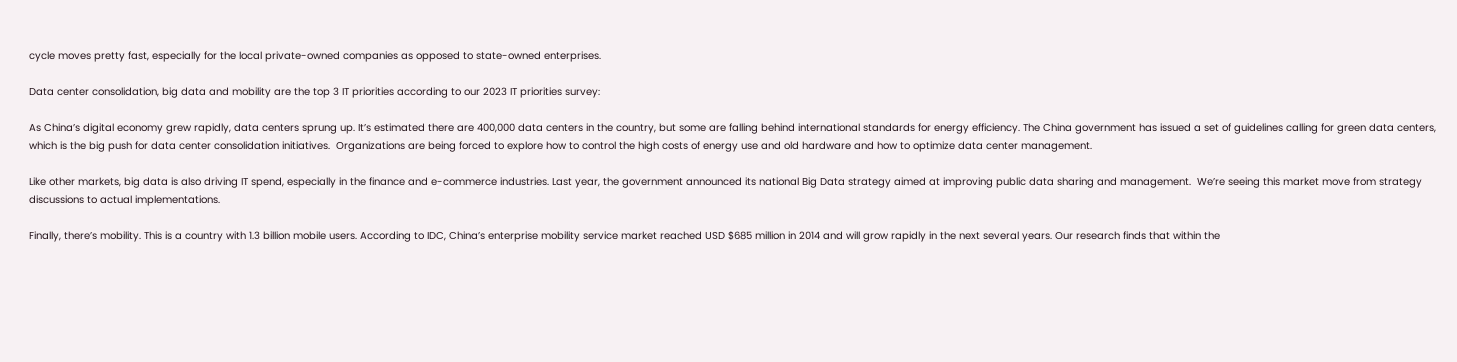cycle moves pretty fast, especially for the local private-owned companies as opposed to state-owned enterprises.

Data center consolidation, big data and mobility are the top 3 IT priorities according to our 2023 IT priorities survey:

As China’s digital economy grew rapidly, data centers sprung up. It’s estimated there are 400,000 data centers in the country, but some are falling behind international standards for energy efficiency. The China government has issued a set of guidelines calling for green data centers, which is the big push for data center consolidation initiatives.  Organizations are being forced to explore how to control the high costs of energy use and old hardware and how to optimize data center management.

Like other markets, big data is also driving IT spend, especially in the finance and e-commerce industries. Last year, the government announced its national Big Data strategy aimed at improving public data sharing and management.  We’re seeing this market move from strategy discussions to actual implementations.

Finally, there’s mobility. This is a country with 1.3 billion mobile users. According to IDC, China’s enterprise mobility service market reached USD $685 million in 2014 and will grow rapidly in the next several years. Our research finds that within the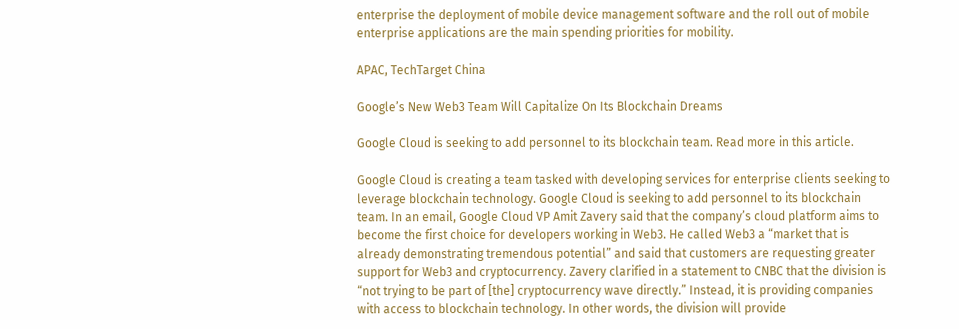enterprise the deployment of mobile device management software and the roll out of mobile enterprise applications are the main spending priorities for mobility.

APAC, TechTarget China

Google’s New Web3 Team Will Capitalize On Its Blockchain Dreams

Google Cloud is seeking to add personnel to its blockchain team. Read more in this article.

Google Cloud is creating a team tasked with developing services for enterprise clients seeking to leverage blockchain technology. Google Cloud is seeking to add personnel to its blockchain team. In an email, Google Cloud VP Amit Zavery said that the company’s cloud platform aims to become the first choice for developers working in Web3. He called Web3 a “market that is already demonstrating tremendous potential” and said that customers are requesting greater support for Web3 and cryptocurrency. Zavery clarified in a statement to CNBC that the division is “not trying to be part of [the] cryptocurrency wave directly.” Instead, it is providing companies with access to blockchain technology. In other words, the division will provide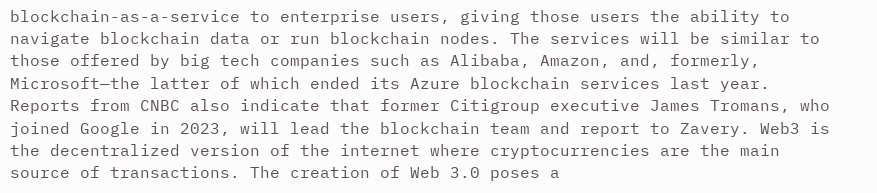blockchain-as-a-service to enterprise users, giving those users the ability to navigate blockchain data or run blockchain nodes. The services will be similar to those offered by big tech companies such as Alibaba, Amazon, and, formerly, Microsoft—the latter of which ended its Azure blockchain services last year. Reports from CNBC also indicate that former Citigroup executive James Tromans, who joined Google in 2023, will lead the blockchain team and report to Zavery. Web3 is the decentralized version of the internet where cryptocurrencies are the main source of transactions. The creation of Web 3.0 poses a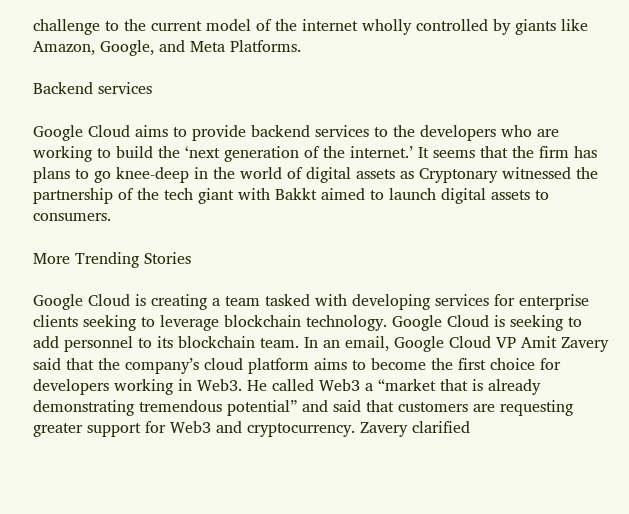challenge to the current model of the internet wholly controlled by giants like Amazon, Google, and Meta Platforms.

Backend services

Google Cloud aims to provide backend services to the developers who are working to build the ‘next generation of the internet.’ It seems that the firm has plans to go knee-deep in the world of digital assets as Cryptonary witnessed the partnership of the tech giant with Bakkt aimed to launch digital assets to consumers.

More Trending Stories

Google Cloud is creating a team tasked with developing services for enterprise clients seeking to leverage blockchain technology. Google Cloud is seeking to add personnel to its blockchain team. In an email, Google Cloud VP Amit Zavery said that the company’s cloud platform aims to become the first choice for developers working in Web3. He called Web3 a “market that is already demonstrating tremendous potential” and said that customers are requesting greater support for Web3 and cryptocurrency. Zavery clarified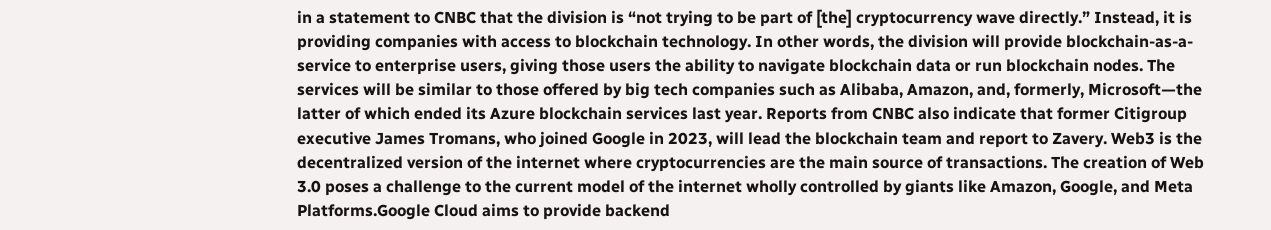in a statement to CNBC that the division is “not trying to be part of [the] cryptocurrency wave directly.” Instead, it is providing companies with access to blockchain technology. In other words, the division will provide blockchain-as-a-service to enterprise users, giving those users the ability to navigate blockchain data or run blockchain nodes. The services will be similar to those offered by big tech companies such as Alibaba, Amazon, and, formerly, Microsoft—the latter of which ended its Azure blockchain services last year. Reports from CNBC also indicate that former Citigroup executive James Tromans, who joined Google in 2023, will lead the blockchain team and report to Zavery. Web3 is the decentralized version of the internet where cryptocurrencies are the main source of transactions. The creation of Web 3.0 poses a challenge to the current model of the internet wholly controlled by giants like Amazon, Google, and Meta Platforms.Google Cloud aims to provide backend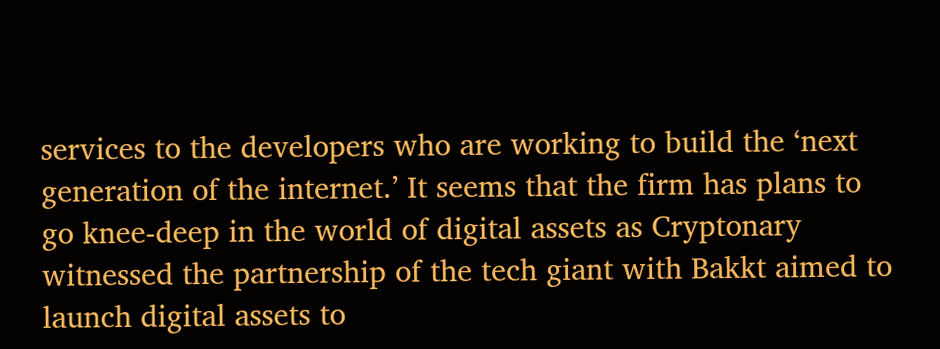services to the developers who are working to build the ‘next generation of the internet.’ It seems that the firm has plans to go knee-deep in the world of digital assets as Cryptonary witnessed the partnership of the tech giant with Bakkt aimed to launch digital assets to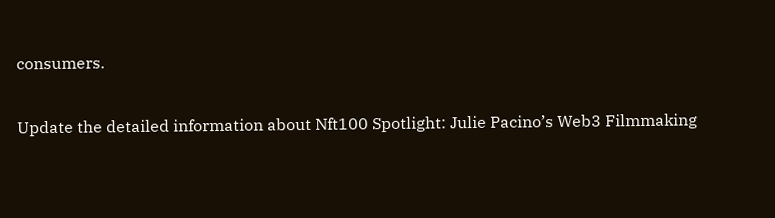consumers.

Update the detailed information about Nft100 Spotlight: Julie Pacino’s Web3 Filmmaking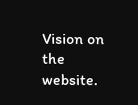Vision on the website.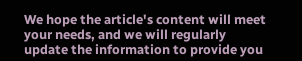We hope the article's content will meet your needs, and we will regularly update the information to provide you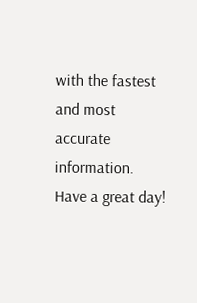with the fastest and most accurate information. Have a great day!